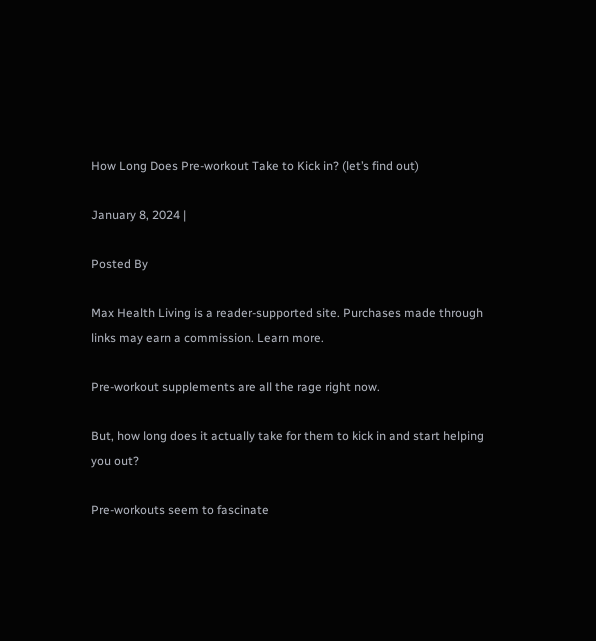How Long Does Pre-workout Take to Kick in? (let’s find out)

January 8, 2024 |

Posted By

Max Health Living is a reader-supported site. Purchases made through links may earn a commission. Learn more.

Pre-workout supplements are all the rage right now.

But, how long does it actually take for them to kick in and start helping you out?

Pre-workouts seem to fascinate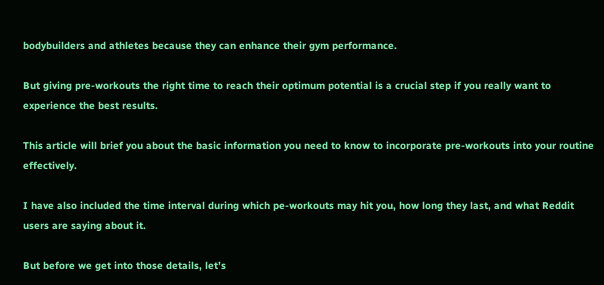bodybuilders and athletes because they can enhance their gym performance.

But giving pre-workouts the right time to reach their optimum potential is a crucial step if you really want to experience the best results.

This article will brief you about the basic information you need to know to incorporate pre-workouts into your routine effectively.

I have also included the time interval during which pe-workouts may hit you, how long they last, and what Reddit users are saying about it.

But before we get into those details, let’s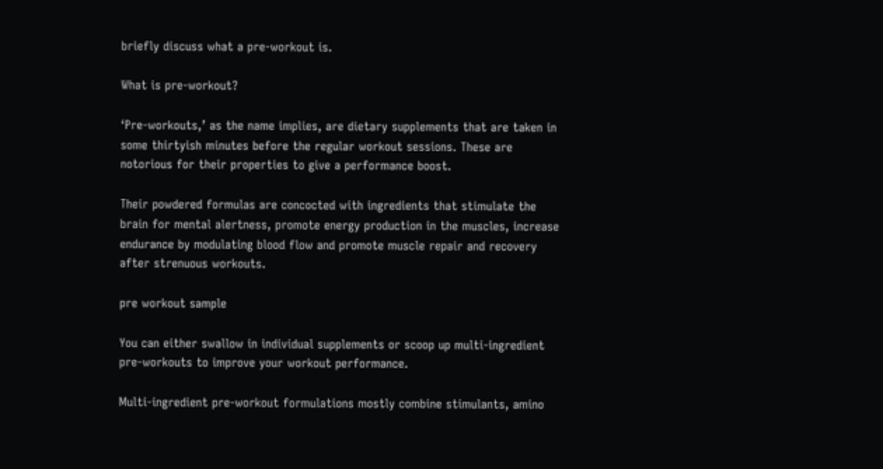briefly discuss what a pre-workout is.

What is pre-workout?

‘Pre-workouts,’ as the name implies, are dietary supplements that are taken in some thirtyish minutes before the regular workout sessions. These are notorious for their properties to give a performance boost.

Their powdered formulas are concocted with ingredients that stimulate the brain for mental alertness, promote energy production in the muscles, increase endurance by modulating blood flow and promote muscle repair and recovery after strenuous workouts.

pre workout sample

You can either swallow in individual supplements or scoop up multi-ingredient pre-workouts to improve your workout performance.

Multi-ingredient pre-workout formulations mostly combine stimulants, amino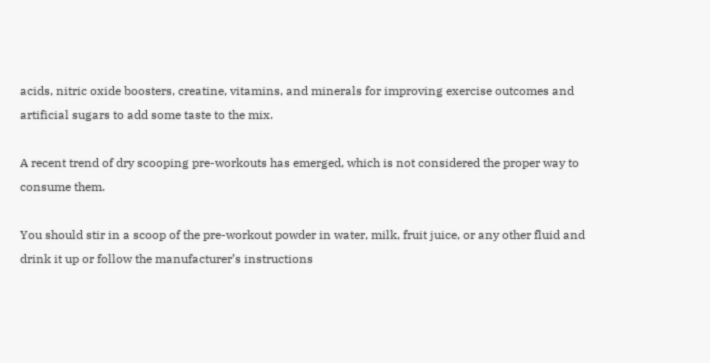acids, nitric oxide boosters, creatine, vitamins, and minerals for improving exercise outcomes and artificial sugars to add some taste to the mix.

A recent trend of dry scooping pre-workouts has emerged, which is not considered the proper way to consume them.

You should stir in a scoop of the pre-workout powder in water, milk, fruit juice, or any other fluid and drink it up or follow the manufacturer’s instructions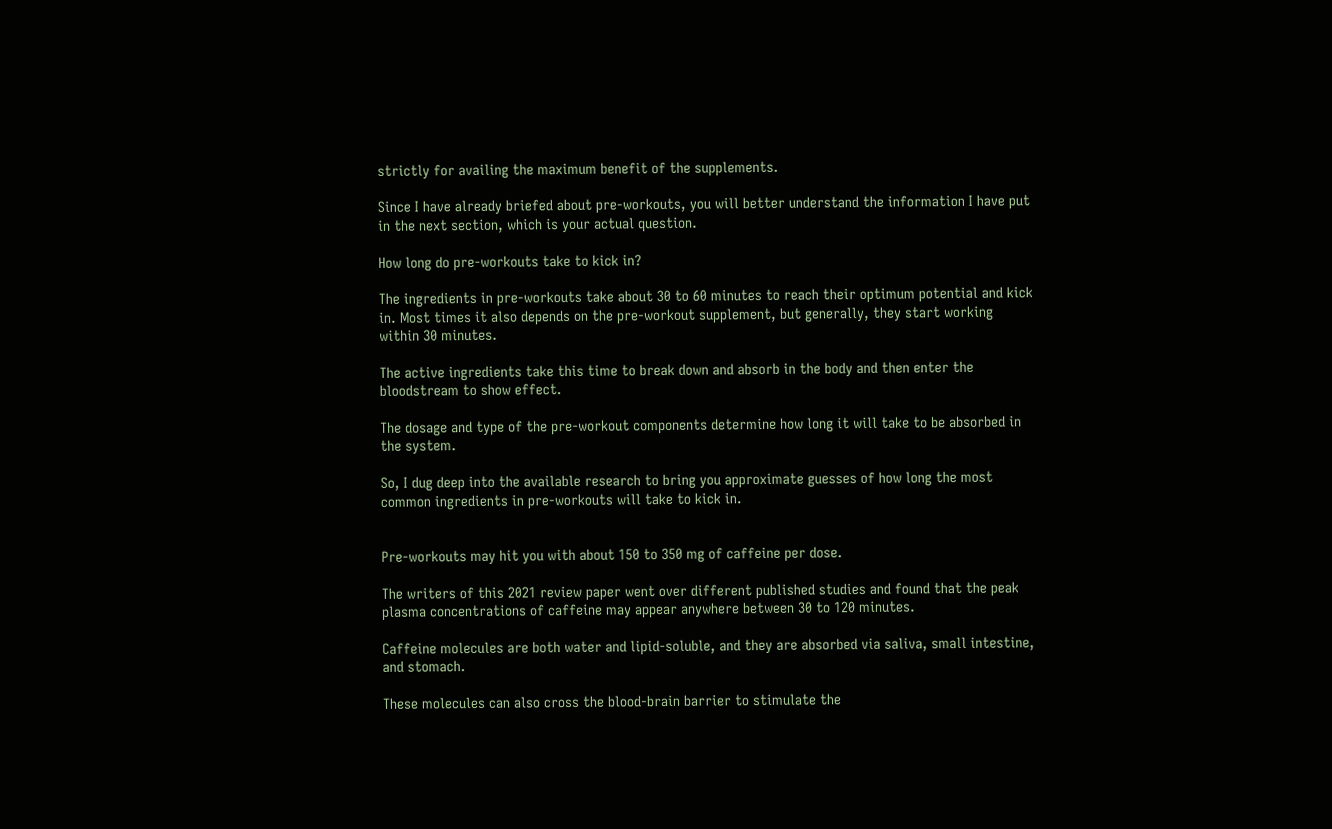strictly for availing the maximum benefit of the supplements.

Since I have already briefed about pre-workouts, you will better understand the information I have put in the next section, which is your actual question.

How long do pre-workouts take to kick in?

The ingredients in pre-workouts take about 30 to 60 minutes to reach their optimum potential and kick in. Most times it also depends on the pre-workout supplement, but generally, they start working within 30 minutes.

The active ingredients take this time to break down and absorb in the body and then enter the bloodstream to show effect.

The dosage and type of the pre-workout components determine how long it will take to be absorbed in the system.

So, I dug deep into the available research to bring you approximate guesses of how long the most common ingredients in pre-workouts will take to kick in.


Pre-workouts may hit you with about 150 to 350 mg of caffeine per dose.

The writers of this 2021 review paper went over different published studies and found that the peak plasma concentrations of caffeine may appear anywhere between 30 to 120 minutes.

Caffeine molecules are both water and lipid-soluble, and they are absorbed via saliva, small intestine, and stomach.

These molecules can also cross the blood-brain barrier to stimulate the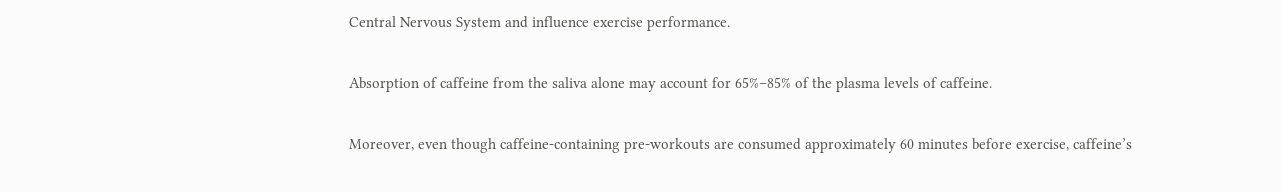Central Nervous System and influence exercise performance.

Absorption of caffeine from the saliva alone may account for 65%–85% of the plasma levels of caffeine.

Moreover, even though caffeine-containing pre-workouts are consumed approximately 60 minutes before exercise, caffeine’s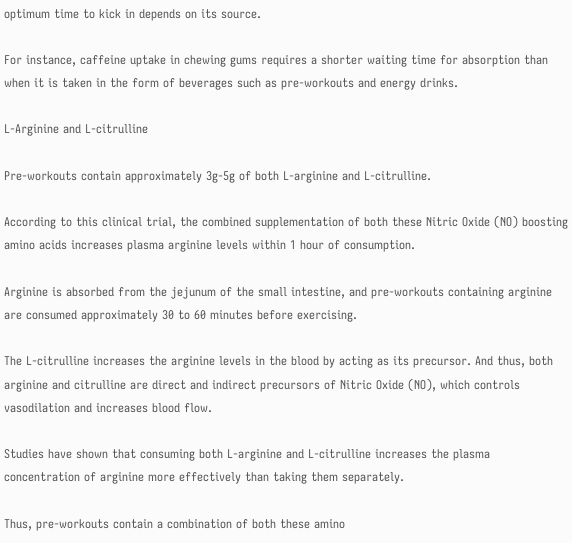optimum time to kick in depends on its source.

For instance, caffeine uptake in chewing gums requires a shorter waiting time for absorption than when it is taken in the form of beverages such as pre-workouts and energy drinks.

L-Arginine and L-citrulline

Pre-workouts contain approximately 3g-5g of both L-arginine and L-citrulline.

According to this clinical trial, the combined supplementation of both these Nitric Oxide (NO) boosting amino acids increases plasma arginine levels within 1 hour of consumption.

Arginine is absorbed from the jejunum of the small intestine, and pre-workouts containing arginine are consumed approximately 30 to 60 minutes before exercising.

The L-citrulline increases the arginine levels in the blood by acting as its precursor. And thus, both arginine and citrulline are direct and indirect precursors of Nitric Oxide (NO), which controls vasodilation and increases blood flow.

Studies have shown that consuming both L-arginine and L-citrulline increases the plasma concentration of arginine more effectively than taking them separately.

Thus, pre-workouts contain a combination of both these amino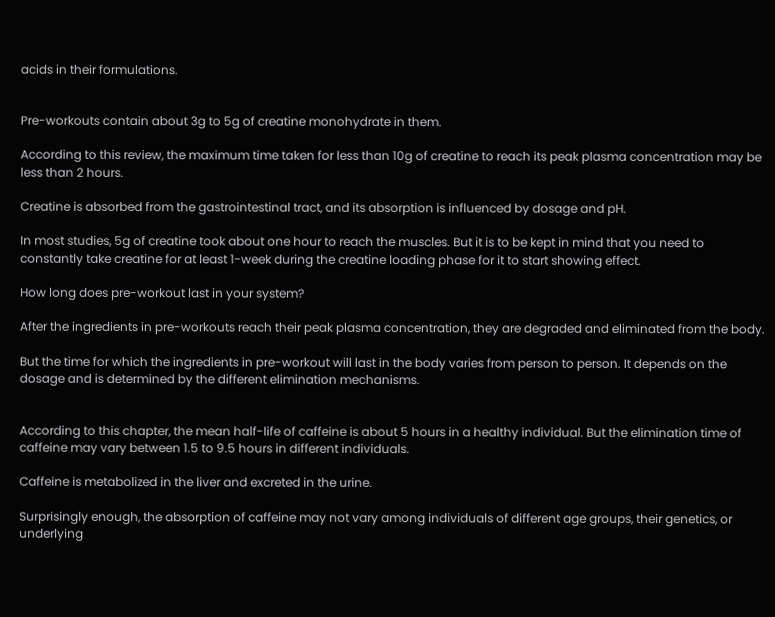acids in their formulations.


Pre-workouts contain about 3g to 5g of creatine monohydrate in them.

According to this review, the maximum time taken for less than 10g of creatine to reach its peak plasma concentration may be less than 2 hours.

Creatine is absorbed from the gastrointestinal tract, and its absorption is influenced by dosage and pH.

In most studies, 5g of creatine took about one hour to reach the muscles. But it is to be kept in mind that you need to constantly take creatine for at least 1-week during the creatine loading phase for it to start showing effect.

How long does pre-workout last in your system?

After the ingredients in pre-workouts reach their peak plasma concentration, they are degraded and eliminated from the body.

But the time for which the ingredients in pre-workout will last in the body varies from person to person. It depends on the dosage and is determined by the different elimination mechanisms.


According to this chapter, the mean half-life of caffeine is about 5 hours in a healthy individual. But the elimination time of caffeine may vary between 1.5 to 9.5 hours in different individuals.

Caffeine is metabolized in the liver and excreted in the urine.

Surprisingly enough, the absorption of caffeine may not vary among individuals of different age groups, their genetics, or underlying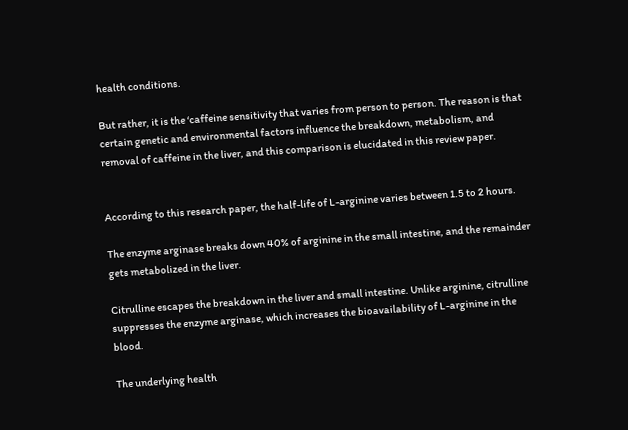health conditions.

But rather, it is the ‘caffeine sensitivity that varies from person to person. The reason is that certain genetic and environmental factors influence the breakdown, metabolism, and removal of caffeine in the liver, and this comparison is elucidated in this review paper.


According to this research paper, the half-life of L-arginine varies between 1.5 to 2 hours.

The enzyme arginase breaks down 40% of arginine in the small intestine, and the remainder gets metabolized in the liver.

Citrulline escapes the breakdown in the liver and small intestine. Unlike arginine, citrulline suppresses the enzyme arginase, which increases the bioavailability of L-arginine in the blood.

The underlying health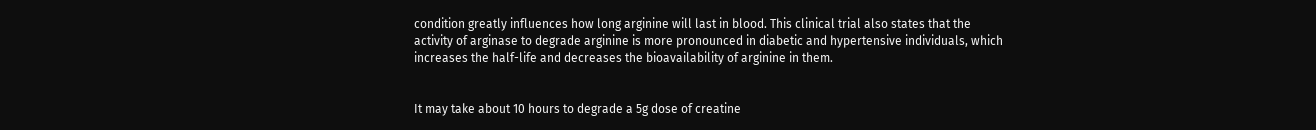condition greatly influences how long arginine will last in blood. This clinical trial also states that the activity of arginase to degrade arginine is more pronounced in diabetic and hypertensive individuals, which increases the half-life and decreases the bioavailability of arginine in them.


It may take about 10 hours to degrade a 5g dose of creatine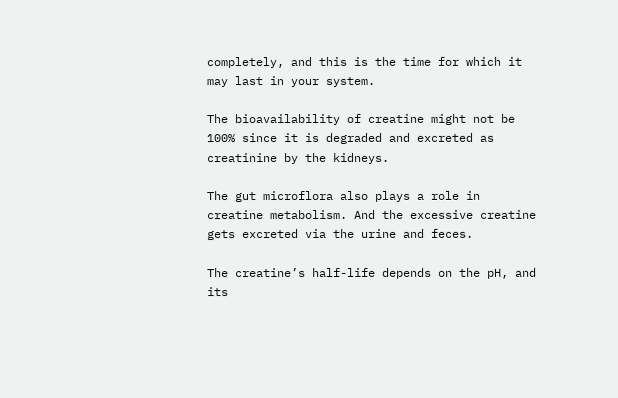completely, and this is the time for which it may last in your system.

The bioavailability of creatine might not be 100% since it is degraded and excreted as creatinine by the kidneys.

The gut microflora also plays a role in creatine metabolism. And the excessive creatine gets excreted via the urine and feces.

The creatine’s half-life depends on the pH, and its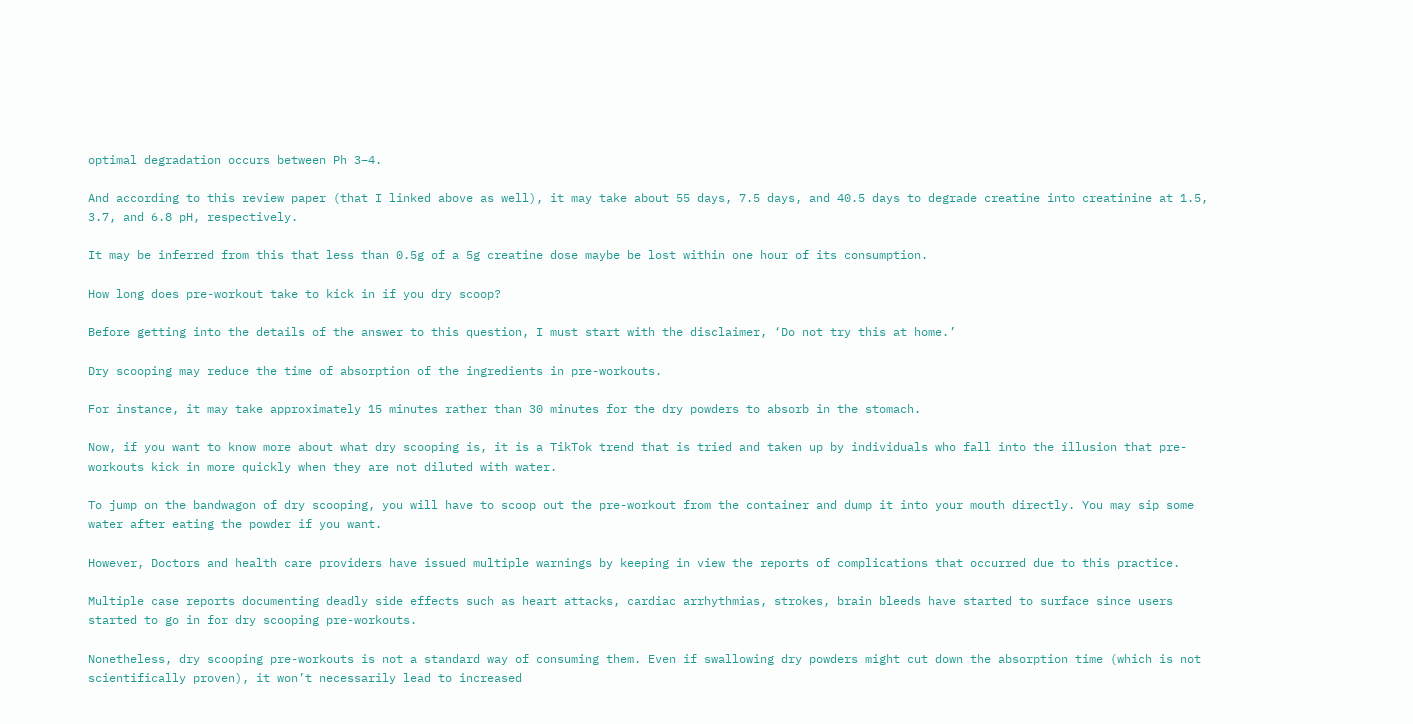optimal degradation occurs between Ph 3–4.

And according to this review paper (that I linked above as well), it may take about 55 days, 7.5 days, and 40.5 days to degrade creatine into creatinine at 1.5, 3.7, and 6.8 pH, respectively.

It may be inferred from this that less than 0.5g of a 5g creatine dose maybe be lost within one hour of its consumption.

How long does pre-workout take to kick in if you dry scoop?

Before getting into the details of the answer to this question, I must start with the disclaimer, ‘Do not try this at home.’

Dry scooping may reduce the time of absorption of the ingredients in pre-workouts.

For instance, it may take approximately 15 minutes rather than 30 minutes for the dry powders to absorb in the stomach.

Now, if you want to know more about what dry scooping is, it is a TikTok trend that is tried and taken up by individuals who fall into the illusion that pre-workouts kick in more quickly when they are not diluted with water.

To jump on the bandwagon of dry scooping, you will have to scoop out the pre-workout from the container and dump it into your mouth directly. You may sip some water after eating the powder if you want.

However, Doctors and health care providers have issued multiple warnings by keeping in view the reports of complications that occurred due to this practice.

Multiple case reports documenting deadly side effects such as heart attacks, cardiac arrhythmias, strokes, brain bleeds have started to surface since users started to go in for dry scooping pre-workouts.

Nonetheless, dry scooping pre-workouts is not a standard way of consuming them. Even if swallowing dry powders might cut down the absorption time (which is not scientifically proven), it won’t necessarily lead to increased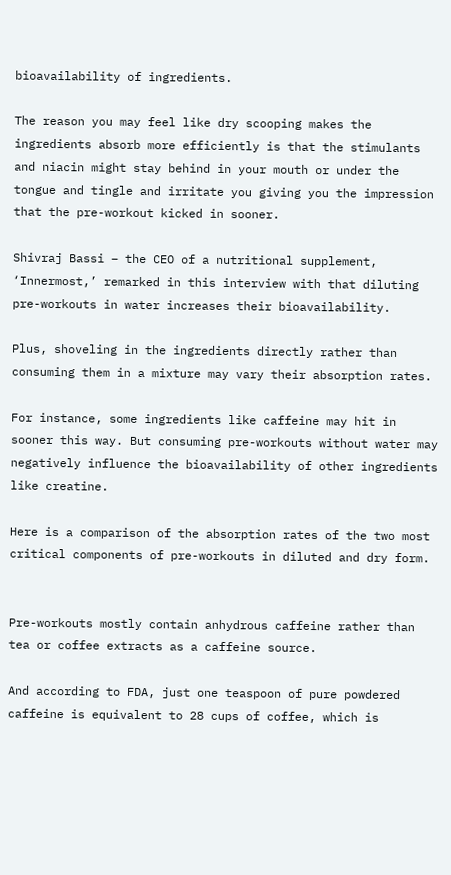bioavailability of ingredients.

The reason you may feel like dry scooping makes the ingredients absorb more efficiently is that the stimulants and niacin might stay behind in your mouth or under the tongue and tingle and irritate you giving you the impression that the pre-workout kicked in sooner.

Shivraj Bassi – the CEO of a nutritional supplement, ‘Innermost,’ remarked in this interview with that diluting pre-workouts in water increases their bioavailability.

Plus, shoveling in the ingredients directly rather than consuming them in a mixture may vary their absorption rates.

For instance, some ingredients like caffeine may hit in sooner this way. But consuming pre-workouts without water may negatively influence the bioavailability of other ingredients like creatine.

Here is a comparison of the absorption rates of the two most critical components of pre-workouts in diluted and dry form.


Pre-workouts mostly contain anhydrous caffeine rather than tea or coffee extracts as a caffeine source.

And according to FDA, just one teaspoon of pure powdered caffeine is equivalent to 28 cups of coffee, which is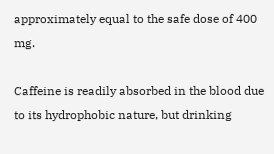approximately equal to the safe dose of 400 mg.

Caffeine is readily absorbed in the blood due to its hydrophobic nature, but drinking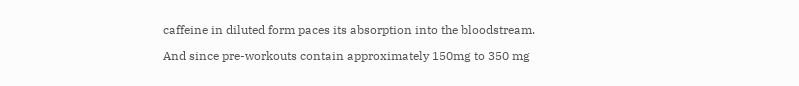caffeine in diluted form paces its absorption into the bloodstream.

And since pre-workouts contain approximately 150mg to 350 mg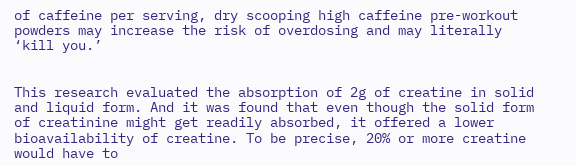of caffeine per serving, dry scooping high caffeine pre-workout powders may increase the risk of overdosing and may literally ‘kill you.’


This research evaluated the absorption of 2g of creatine in solid and liquid form. And it was found that even though the solid form of creatinine might get readily absorbed, it offered a lower bioavailability of creatine. To be precise, 20% or more creatine would have to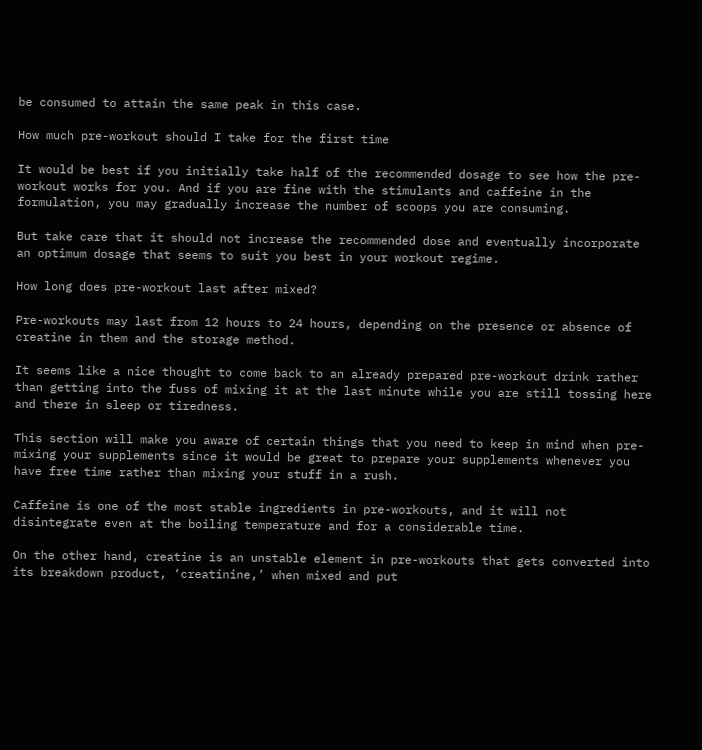be consumed to attain the same peak in this case.

How much pre-workout should I take for the first time

It would be best if you initially take half of the recommended dosage to see how the pre-workout works for you. And if you are fine with the stimulants and caffeine in the formulation, you may gradually increase the number of scoops you are consuming.

But take care that it should not increase the recommended dose and eventually incorporate an optimum dosage that seems to suit you best in your workout regime.

How long does pre-workout last after mixed?

Pre-workouts may last from 12 hours to 24 hours, depending on the presence or absence of creatine in them and the storage method.

It seems like a nice thought to come back to an already prepared pre-workout drink rather than getting into the fuss of mixing it at the last minute while you are still tossing here and there in sleep or tiredness.

This section will make you aware of certain things that you need to keep in mind when pre-mixing your supplements since it would be great to prepare your supplements whenever you have free time rather than mixing your stuff in a rush.

Caffeine is one of the most stable ingredients in pre-workouts, and it will not disintegrate even at the boiling temperature and for a considerable time.

On the other hand, creatine is an unstable element in pre-workouts that gets converted into its breakdown product, ‘creatinine,’ when mixed and put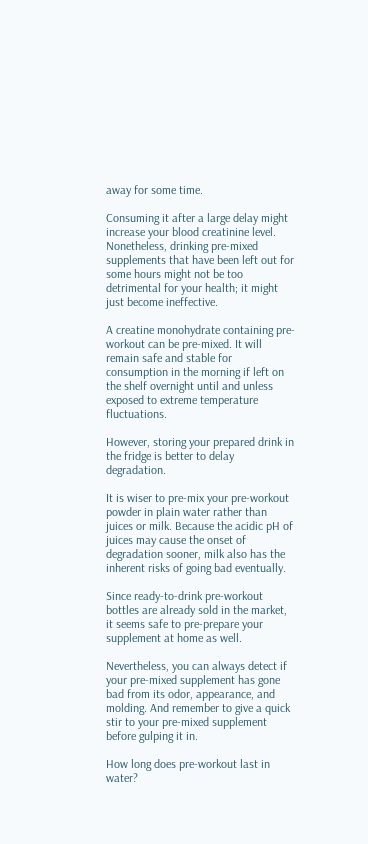away for some time.

Consuming it after a large delay might increase your blood creatinine level. Nonetheless, drinking pre-mixed supplements that have been left out for some hours might not be too detrimental for your health; it might just become ineffective.

A creatine monohydrate containing pre-workout can be pre-mixed. It will remain safe and stable for consumption in the morning if left on the shelf overnight until and unless exposed to extreme temperature fluctuations.

However, storing your prepared drink in the fridge is better to delay degradation.

It is wiser to pre-mix your pre-workout powder in plain water rather than juices or milk. Because the acidic pH of juices may cause the onset of degradation sooner, milk also has the inherent risks of going bad eventually.

Since ready-to-drink pre-workout bottles are already sold in the market, it seems safe to pre-prepare your supplement at home as well.

Nevertheless, you can always detect if your pre-mixed supplement has gone bad from its odor, appearance, and molding. And remember to give a quick stir to your pre-mixed supplement before gulping it in.

How long does pre-workout last in water?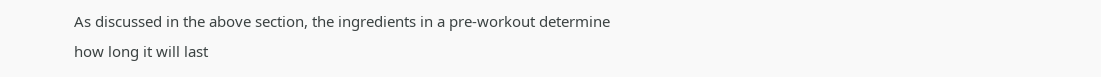As discussed in the above section, the ingredients in a pre-workout determine how long it will last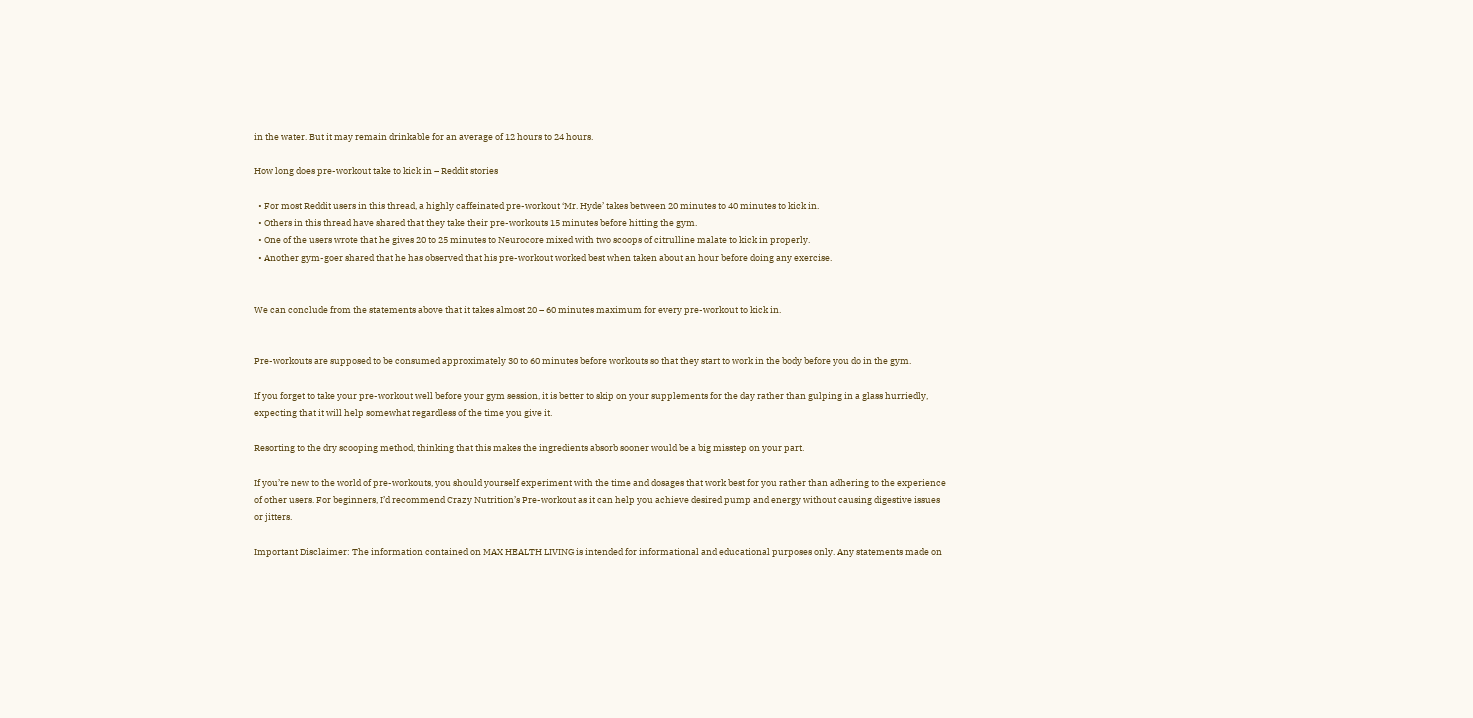in the water. But it may remain drinkable for an average of 12 hours to 24 hours.

How long does pre-workout take to kick in – Reddit stories

  • For most Reddit users in this thread, a highly caffeinated pre-workout ‘Mr. Hyde’ takes between 20 minutes to 40 minutes to kick in.
  • Others in this thread have shared that they take their pre-workouts 15 minutes before hitting the gym.
  • One of the users wrote that he gives 20 to 25 minutes to Neurocore mixed with two scoops of citrulline malate to kick in properly.
  • Another gym-goer shared that he has observed that his pre-workout worked best when taken about an hour before doing any exercise.


We can conclude from the statements above that it takes almost 20 – 60 minutes maximum for every pre-workout to kick in.


Pre-workouts are supposed to be consumed approximately 30 to 60 minutes before workouts so that they start to work in the body before you do in the gym.

If you forget to take your pre-workout well before your gym session, it is better to skip on your supplements for the day rather than gulping in a glass hurriedly, expecting that it will help somewhat regardless of the time you give it.

Resorting to the dry scooping method, thinking that this makes the ingredients absorb sooner would be a big misstep on your part.

If you’re new to the world of pre-workouts, you should yourself experiment with the time and dosages that work best for you rather than adhering to the experience of other users. For beginners, I’d recommend Crazy Nutrition’s Pre-workout as it can help you achieve desired pump and energy without causing digestive issues or jitters.

Important Disclaimer: The information contained on MAX HEALTH LIVING is intended for informational and educational purposes only. Any statements made on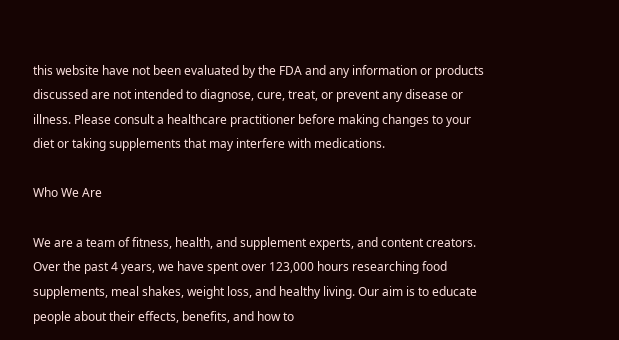this website have not been evaluated by the FDA and any information or products discussed are not intended to diagnose, cure, treat, or prevent any disease or illness. Please consult a healthcare practitioner before making changes to your diet or taking supplements that may interfere with medications.

Who We Are

We are a team of fitness, health, and supplement experts, and content creators. Over the past 4 years, we have spent over 123,000 hours researching food supplements, meal shakes, weight loss, and healthy living. Our aim is to educate people about their effects, benefits, and how to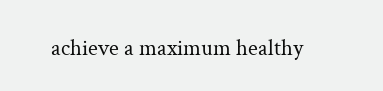achieve a maximum healthy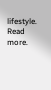lifestyle. Read more.